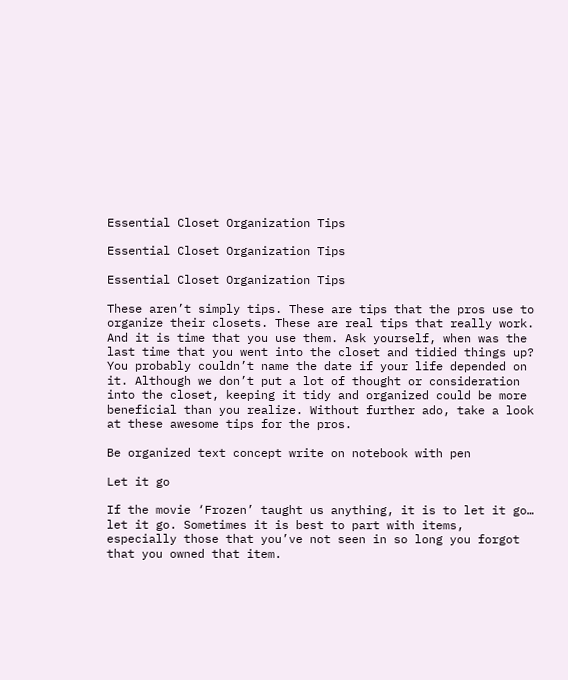Essential Closet Organization Tips

Essential Closet Organization Tips

Essential Closet Organization Tips

These aren’t simply tips. These are tips that the pros use to organize their closets. These are real tips that really work. And it is time that you use them. Ask yourself, when was the last time that you went into the closet and tidied things up? You probably couldn’t name the date if your life depended on it. Although we don’t put a lot of thought or consideration into the closet, keeping it tidy and organized could be more beneficial than you realize. Without further ado, take a look at these awesome tips for the pros.

Be organized text concept write on notebook with pen

Let it go

If the movie ‘Frozen’ taught us anything, it is to let it go… let it go. Sometimes it is best to part with items, especially those that you’ve not seen in so long you forgot that you owned that item.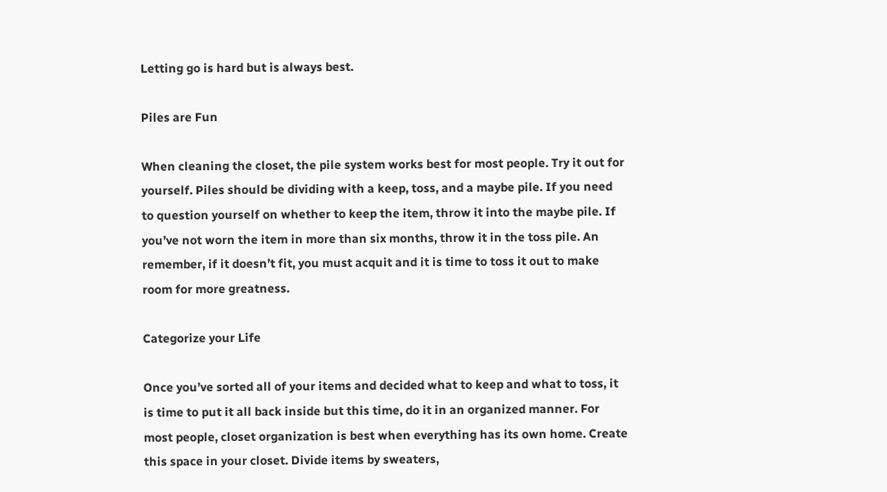Letting go is hard but is always best.

Piles are Fun

When cleaning the closet, the pile system works best for most people. Try it out for yourself. Piles should be dividing with a keep, toss, and a maybe pile. If you need to question yourself on whether to keep the item, throw it into the maybe pile. If you’ve not worn the item in more than six months, throw it in the toss pile. An remember, if it doesn’t fit, you must acquit and it is time to toss it out to make room for more greatness.

Categorize your Life

Once you’ve sorted all of your items and decided what to keep and what to toss, it is time to put it all back inside but this time, do it in an organized manner. For most people, closet organization is best when everything has its own home. Create this space in your closet. Divide items by sweaters,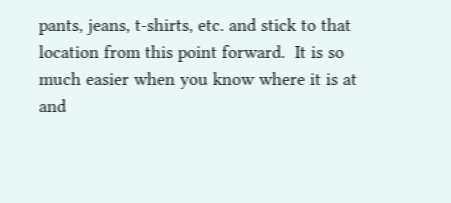pants, jeans, t-shirts, etc. and stick to that location from this point forward.  It is so much easier when you know where it is at and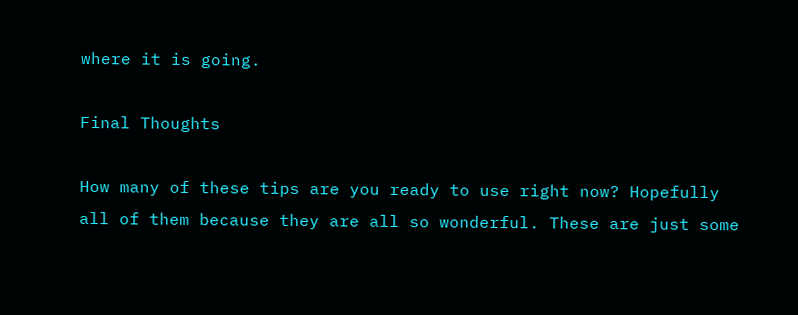where it is going.

Final Thoughts

How many of these tips are you ready to use right now? Hopefully all of them because they are all so wonderful. These are just some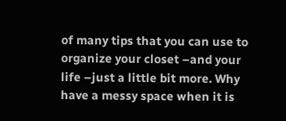of many tips that you can use to organize your closet –and your life –just a little bit more. Why have a messy space when it is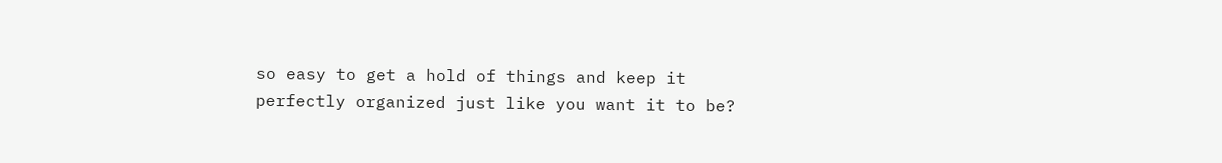so easy to get a hold of things and keep it perfectly organized just like you want it to be?